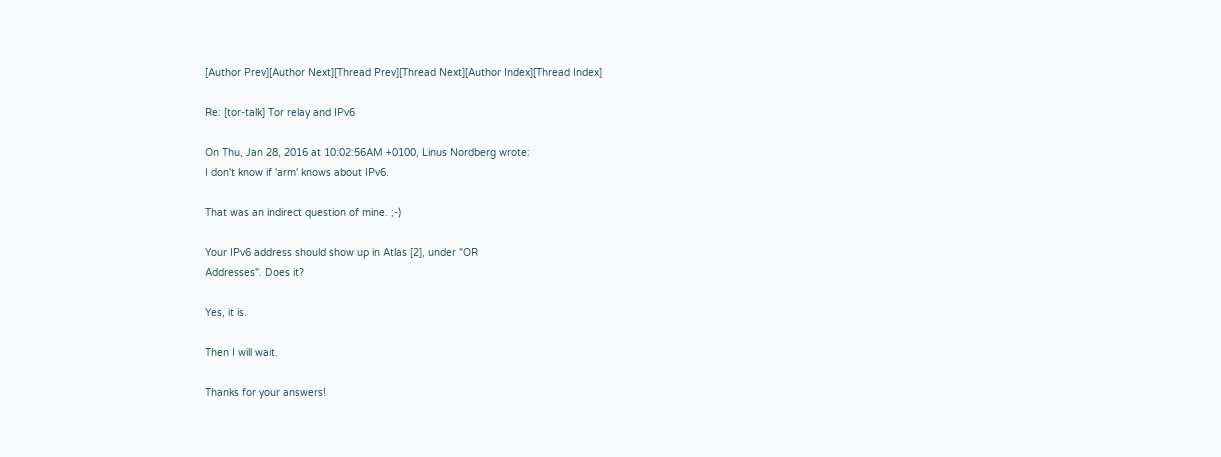[Author Prev][Author Next][Thread Prev][Thread Next][Author Index][Thread Index]

Re: [tor-talk] Tor relay and IPv6

On Thu, Jan 28, 2016 at 10:02:56AM +0100, Linus Nordberg wrote:
I don't know if 'arm' knows about IPv6.

That was an indirect question of mine. ;-)

Your IPv6 address should show up in Atlas [2], under "OR
Addresses". Does it?

Yes, it is.

Then I will wait.

Thanks for your answers!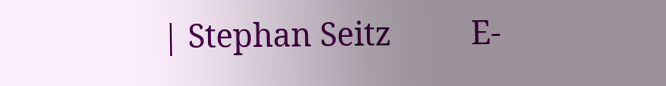| Stephan Seitz          E-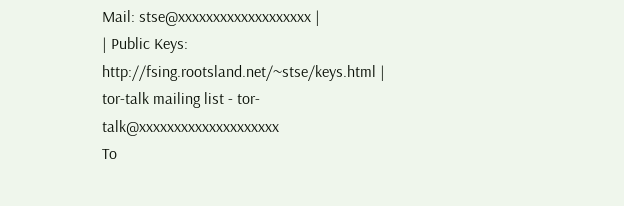Mail: stse@xxxxxxxxxxxxxxxxxxx |
| Public Keys: http://fsing.rootsland.net/~stse/keys.html |
tor-talk mailing list - tor-talk@xxxxxxxxxxxxxxxxxxxx
To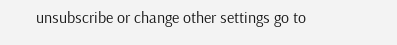unsubscribe or change other settings go to